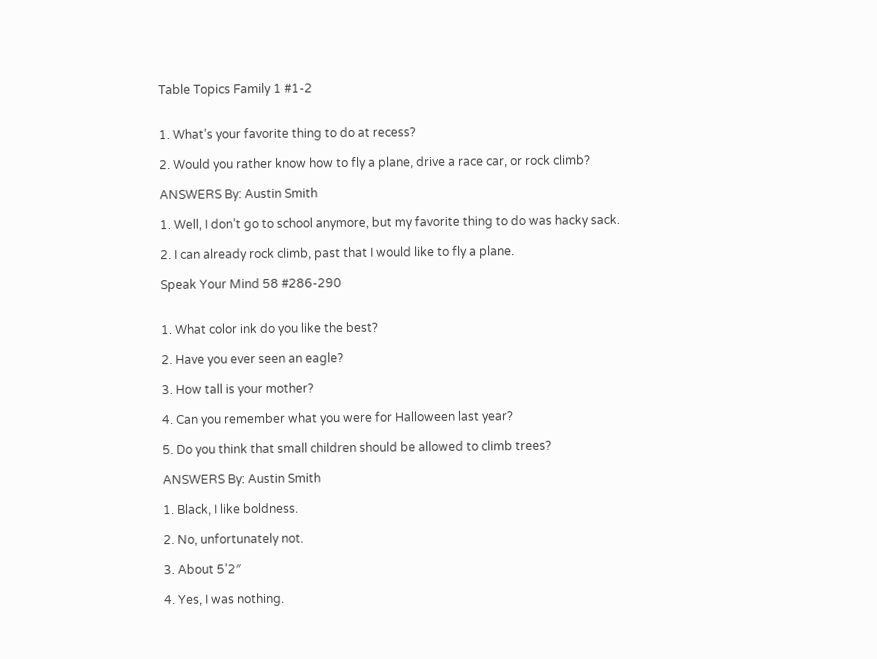Table Topics Family 1 #1-2


1. What’s your favorite thing to do at recess?

2. Would you rather know how to fly a plane, drive a race car, or rock climb?

ANSWERS By: Austin Smith

1. Well, I don’t go to school anymore, but my favorite thing to do was hacky sack.

2. I can already rock climb, past that I would like to fly a plane.

Speak Your Mind 58 #286-290


1. What color ink do you like the best?

2. Have you ever seen an eagle?

3. How tall is your mother?

4. Can you remember what you were for Halloween last year?

5. Do you think that small children should be allowed to climb trees?

ANSWERS By: Austin Smith

1. Black, I like boldness.

2. No, unfortunately not.

3. About 5’2″

4. Yes, I was nothing.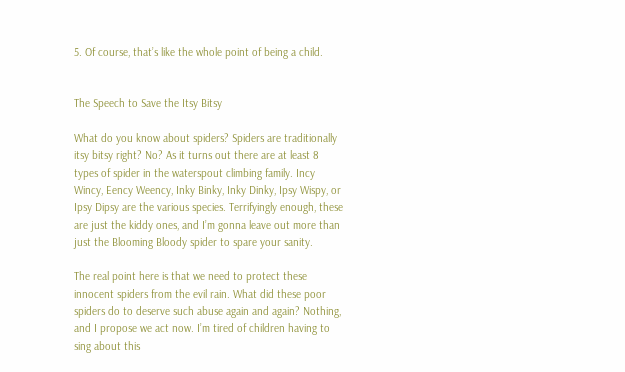5. Of course, that’s like the whole point of being a child.


The Speech to Save the Itsy Bitsy

What do you know about spiders? Spiders are traditionally itsy bitsy right? No? As it turns out there are at least 8 types of spider in the waterspout climbing family. Incy Wincy, Eency Weency, Inky Binky, Inky Dinky, Ipsy Wispy, or Ipsy Dipsy are the various species. Terrifyingly enough, these are just the kiddy ones, and I’m gonna leave out more than just the Blooming Bloody spider to spare your sanity.

The real point here is that we need to protect these innocent spiders from the evil rain. What did these poor spiders do to deserve such abuse again and again? Nothing, and I propose we act now. I’m tired of children having to sing about this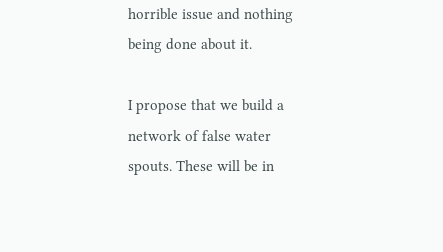horrible issue and nothing being done about it.

I propose that we build a network of false water spouts. These will be in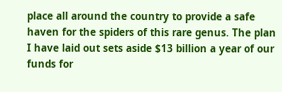place all around the country to provide a safe haven for the spiders of this rare genus. The plan I have laid out sets aside $13 billion a year of our funds for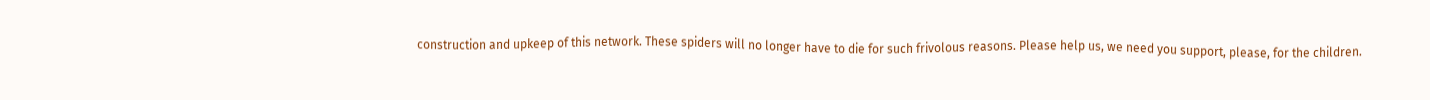construction and upkeep of this network. These spiders will no longer have to die for such frivolous reasons. Please help us, we need you support, please, for the children.